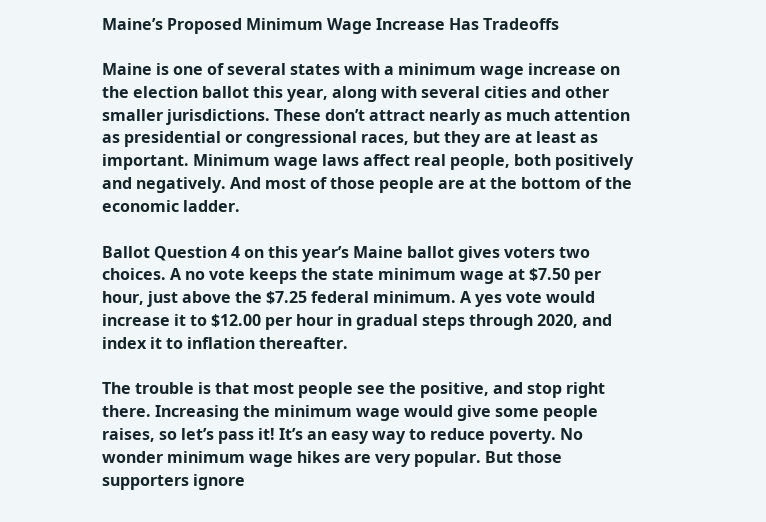Maine’s Proposed Minimum Wage Increase Has Tradeoffs

Maine is one of several states with a minimum wage increase on the election ballot this year, along with several cities and other smaller jurisdictions. These don’t attract nearly as much attention as presidential or congressional races, but they are at least as important. Minimum wage laws affect real people, both positively and negatively. And most of those people are at the bottom of the economic ladder.

Ballot Question 4 on this year’s Maine ballot gives voters two choices. A no vote keeps the state minimum wage at $7.50 per hour, just above the $7.25 federal minimum. A yes vote would increase it to $12.00 per hour in gradual steps through 2020, and index it to inflation thereafter.

The trouble is that most people see the positive, and stop right there. Increasing the minimum wage would give some people raises, so let’s pass it! It’s an easy way to reduce poverty. No wonder minimum wage hikes are very popular. But those supporters ignore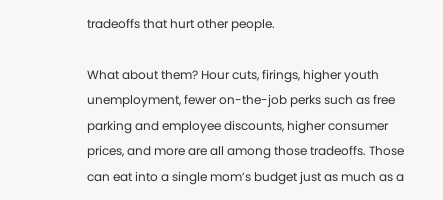tradeoffs that hurt other people.

What about them? Hour cuts, firings, higher youth unemployment, fewer on-the-job perks such as free parking and employee discounts, higher consumer prices, and more are all among those tradeoffs. Those can eat into a single mom’s budget just as much as a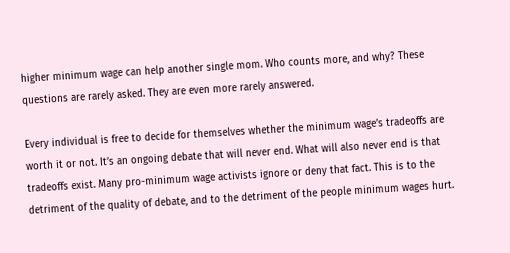higher minimum wage can help another single mom. Who counts more, and why? These questions are rarely asked. They are even more rarely answered.

Every individual is free to decide for themselves whether the minimum wage’s tradeoffs are worth it or not. It’s an ongoing debate that will never end. What will also never end is that tradeoffs exist. Many pro-minimum wage activists ignore or deny that fact. This is to the detriment of the quality of debate, and to the detriment of the people minimum wages hurt.